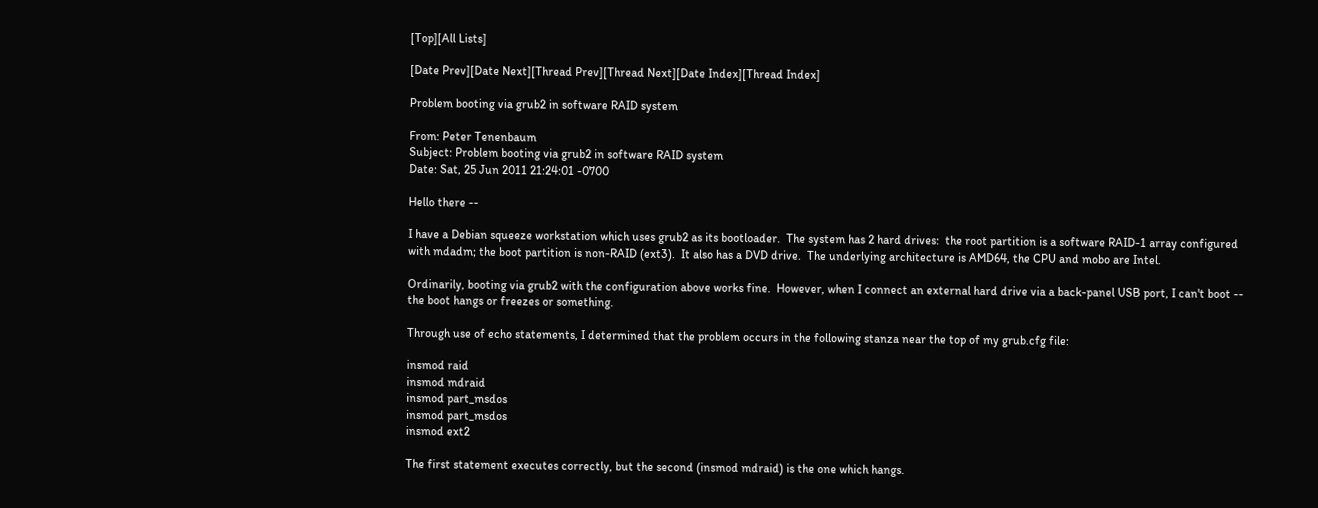[Top][All Lists]

[Date Prev][Date Next][Thread Prev][Thread Next][Date Index][Thread Index]

Problem booting via grub2 in software RAID system

From: Peter Tenenbaum
Subject: Problem booting via grub2 in software RAID system
Date: Sat, 25 Jun 2011 21:24:01 -0700

Hello there --

I have a Debian squeeze workstation which uses grub2 as its bootloader.  The system has 2 hard drives:  the root partition is a software RAID-1 array configured with mdadm; the boot partition is non-RAID (ext3).  It also has a DVD drive.  The underlying architecture is AMD64, the CPU and mobo are Intel.

Ordinarily, booting via grub2 with the configuration above works fine.  However, when I connect an external hard drive via a back-panel USB port, I can't boot -- the boot hangs or freezes or something.

Through use of echo statements, I determined that the problem occurs in the following stanza near the top of my grub.cfg file:

insmod raid
insmod mdraid
insmod part_msdos
insmod part_msdos
insmod ext2

The first statement executes correctly, but the second (insmod mdraid) is the one which hangs.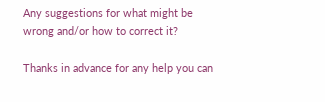Any suggestions for what might be wrong and/or how to correct it?

Thanks in advance for any help you can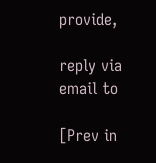provide,

reply via email to

[Prev in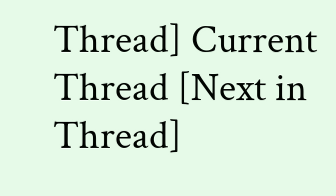Thread] Current Thread [Next in Thread]